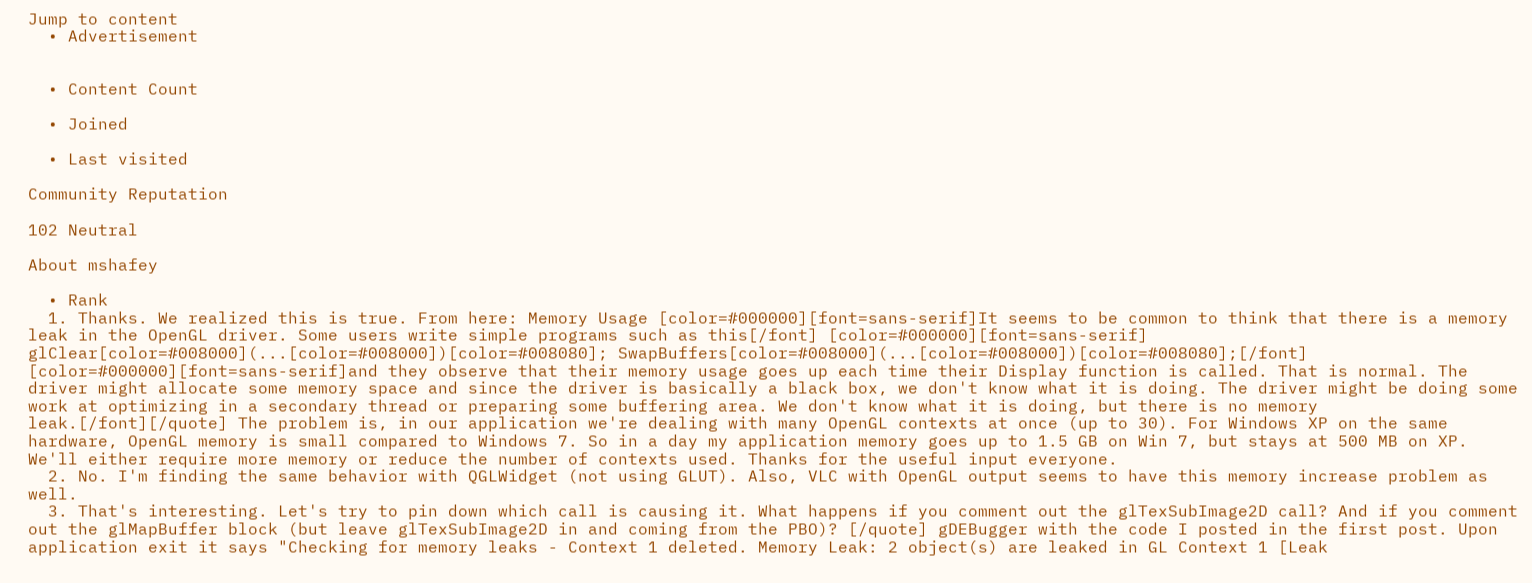Jump to content
  • Advertisement


  • Content Count

  • Joined

  • Last visited

Community Reputation

102 Neutral

About mshafey

  • Rank
  1. Thanks. We realized this is true. From here: Memory Usage [color=#000000][font=sans-serif]It seems to be common to think that there is a memory leak in the OpenGL driver. Some users write simple programs such as this[/font] [color=#000000][font=sans-serif] glClear[color=#008000](...[color=#008000])[color=#008080]; SwapBuffers[color=#008000](...[color=#008000])[color=#008080];[/font] [color=#000000][font=sans-serif]and they observe that their memory usage goes up each time their Display function is called. That is normal. The driver might allocate some memory space and since the driver is basically a black box, we don't know what it is doing. The driver might be doing some work at optimizing in a secondary thread or preparing some buffering area. We don't know what it is doing, but there is no memory leak.[/font][/quote] The problem is, in our application we're dealing with many OpenGL contexts at once (up to 30). For Windows XP on the same hardware, OpenGL memory is small compared to Windows 7. So in a day my application memory goes up to 1.5 GB on Win 7, but stays at 500 MB on XP. We'll either require more memory or reduce the number of contexts used. Thanks for the useful input everyone.
  2. No. I'm finding the same behavior with QGLWidget (not using GLUT). Also, VLC with OpenGL output seems to have this memory increase problem as well.
  3. That's interesting. Let's try to pin down which call is causing it. What happens if you comment out the glTexSubImage2D call? And if you comment out the glMapBuffer block (but leave glTexSubImage2D in and coming from the PBO)? [/quote] gDEBugger with the code I posted in the first post. Upon application exit it says "Checking for memory leaks - Context 1 deleted. Memory Leak: 2 object(s) are leaked in GL Context 1 [Leak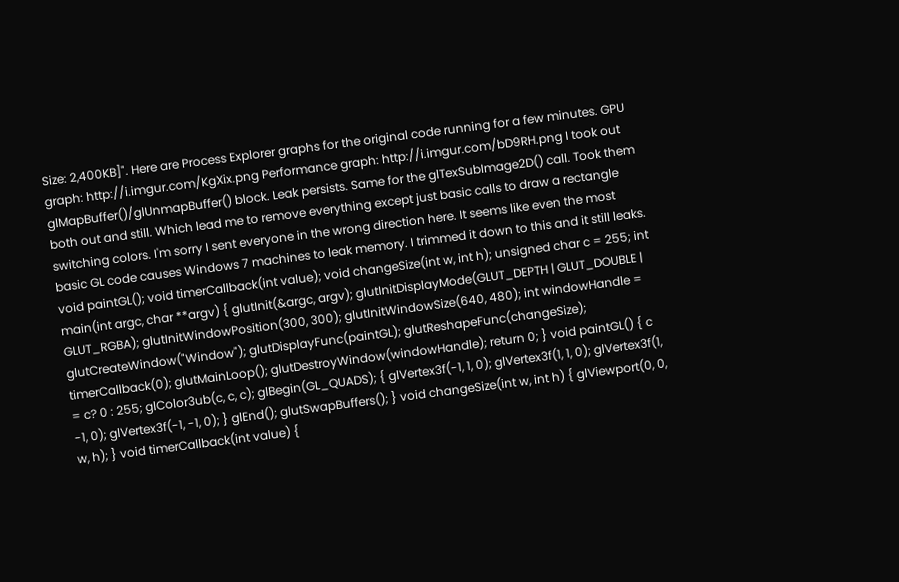Size: 2,400KB]". Here are Process Explorer graphs for the original code running for a few minutes. GPU graph: http://i.imgur.com/KgXix.png Performance graph: http://i.imgur.com/bD9RH.png I took out glMapBuffer()/glUnmapBuffer() block. Leak persists. Same for the glTexSubImage2D() call. Took them both out and still. Which lead me to remove everything except just basic calls to draw a rectangle switching colors. I'm sorry I sent everyone in the wrong direction here. It seems like even the most basic GL code causes Windows 7 machines to leak memory. I trimmed it down to this and it still leaks. void paintGL(); void timerCallback(int value); void changeSize(int w, int h); unsigned char c = 255; int main(int argc, char **argv) { glutInit(&argc, argv); glutInitDisplayMode(GLUT_DEPTH | GLUT_DOUBLE | GLUT_RGBA); glutInitWindowPosition(300, 300); glutInitWindowSize(640, 480); int windowHandle = glutCreateWindow("Window"); glutDisplayFunc(paintGL); glutReshapeFunc(changeSize); timerCallback(0); glutMainLoop(); glutDestroyWindow(windowHandle); return 0; } void paintGL() { c = c? 0 : 255; glColor3ub(c, c, c); glBegin(GL_QUADS); { glVertex3f(-1, 1, 0); glVertex3f(1, 1, 0); glVertex3f(1, -1, 0); glVertex3f(-1, -1, 0); } glEnd(); glutSwapBuffers(); } void changeSize(int w, int h) { glViewport(0, 0, w, h); } void timerCallback(int value) {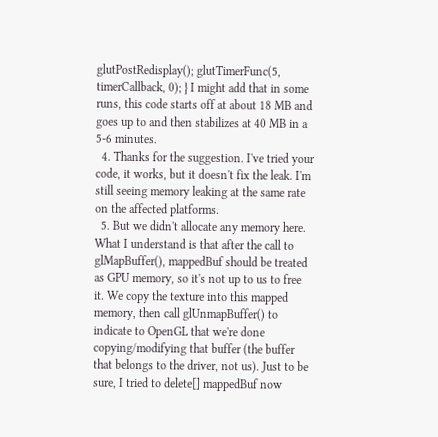glutPostRedisplay(); glutTimerFunc(5, timerCallback, 0); } I might add that in some runs, this code starts off at about 18 MB and goes up to and then stabilizes at 40 MB in a 5-6 minutes.
  4. Thanks for the suggestion. I've tried your code, it works, but it doesn't fix the leak. I'm still seeing memory leaking at the same rate on the affected platforms.
  5. But we didn't allocate any memory here. What I understand is that after the call to glMapBuffer(), mappedBuf should be treated as GPU memory, so it's not up to us to free it. We copy the texture into this mapped memory, then call glUnmapBuffer() to indicate to OpenGL that we're done copying/modifying that buffer (the buffer that belongs to the driver, not us). Just to be sure, I tried to delete[] mappedBuf now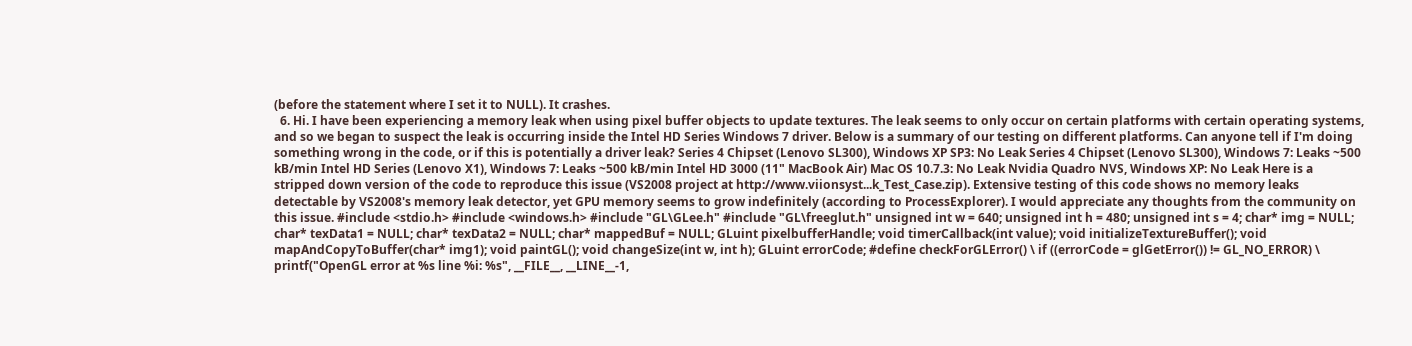(before the statement where I set it to NULL). It crashes.
  6. Hi. I have been experiencing a memory leak when using pixel buffer objects to update textures. The leak seems to only occur on certain platforms with certain operating systems, and so we began to suspect the leak is occurring inside the Intel HD Series Windows 7 driver. Below is a summary of our testing on different platforms. Can anyone tell if I'm doing something wrong in the code, or if this is potentially a driver leak? Series 4 Chipset (Lenovo SL300), Windows XP SP3: No Leak Series 4 Chipset (Lenovo SL300), Windows 7: Leaks ~500 kB/min Intel HD Series (Lenovo X1), Windows 7: Leaks ~500 kB/min Intel HD 3000 (11" MacBook Air) Mac OS 10.7.3: No Leak Nvidia Quadro NVS, Windows XP: No Leak Here is a stripped down version of the code to reproduce this issue (VS2008 project at http://www.viionsyst...k_Test_Case.zip). Extensive testing of this code shows no memory leaks detectable by VS2008's memory leak detector, yet GPU memory seems to grow indefinitely (according to ProcessExplorer). I would appreciate any thoughts from the community on this issue. #include <stdio.h> #include <windows.h> #include "GL\GLee.h" #include "GL\freeglut.h" unsigned int w = 640; unsigned int h = 480; unsigned int s = 4; char* img = NULL; char* texData1 = NULL; char* texData2 = NULL; char* mappedBuf = NULL; GLuint pixelbufferHandle; void timerCallback(int value); void initializeTextureBuffer(); void mapAndCopyToBuffer(char* img1); void paintGL(); void changeSize(int w, int h); GLuint errorCode; #define checkForGLError() \ if ((errorCode = glGetError()) != GL_NO_ERROR) \ printf("OpenGL error at %s line %i: %s", __FILE__, __LINE__-1,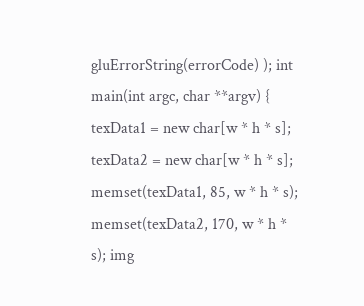gluErrorString(errorCode) ); int main(int argc, char **argv) { texData1 = new char[w * h * s]; texData2 = new char[w * h * s]; memset(texData1, 85, w * h * s); memset(texData2, 170, w * h * s); img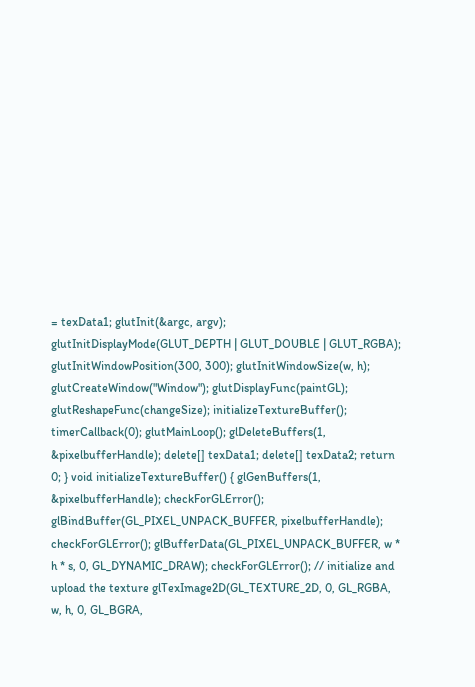= texData1; glutInit(&argc, argv); glutInitDisplayMode(GLUT_DEPTH | GLUT_DOUBLE | GLUT_RGBA); glutInitWindowPosition(300, 300); glutInitWindowSize(w, h); glutCreateWindow("Window"); glutDisplayFunc(paintGL); glutReshapeFunc(changeSize); initializeTextureBuffer(); timerCallback(0); glutMainLoop(); glDeleteBuffers(1, &pixelbufferHandle); delete[] texData1; delete[] texData2; return 0; } void initializeTextureBuffer() { glGenBuffers(1, &pixelbufferHandle); checkForGLError(); glBindBuffer(GL_PIXEL_UNPACK_BUFFER, pixelbufferHandle); checkForGLError(); glBufferData(GL_PIXEL_UNPACK_BUFFER, w * h * s, 0, GL_DYNAMIC_DRAW); checkForGLError(); // initialize and upload the texture glTexImage2D(GL_TEXTURE_2D, 0, GL_RGBA, w, h, 0, GL_BGRA,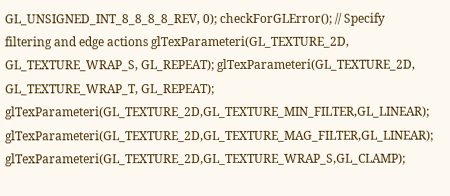GL_UNSIGNED_INT_8_8_8_8_REV, 0); checkForGLError(); // Specify filtering and edge actions glTexParameteri(GL_TEXTURE_2D, GL_TEXTURE_WRAP_S, GL_REPEAT); glTexParameteri(GL_TEXTURE_2D, GL_TEXTURE_WRAP_T, GL_REPEAT); glTexParameteri(GL_TEXTURE_2D,GL_TEXTURE_MIN_FILTER,GL_LINEAR); glTexParameteri(GL_TEXTURE_2D,GL_TEXTURE_MAG_FILTER,GL_LINEAR); glTexParameteri(GL_TEXTURE_2D,GL_TEXTURE_WRAP_S,GL_CLAMP);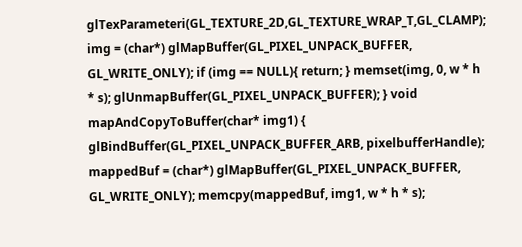glTexParameteri(GL_TEXTURE_2D,GL_TEXTURE_WRAP_T,GL_CLAMP); img = (char*) glMapBuffer(GL_PIXEL_UNPACK_BUFFER, GL_WRITE_ONLY); if (img == NULL){ return; } memset(img, 0, w * h * s); glUnmapBuffer(GL_PIXEL_UNPACK_BUFFER); } void mapAndCopyToBuffer(char* img1) { glBindBuffer(GL_PIXEL_UNPACK_BUFFER_ARB, pixelbufferHandle); mappedBuf = (char*) glMapBuffer(GL_PIXEL_UNPACK_BUFFER, GL_WRITE_ONLY); memcpy(mappedBuf, img1, w * h * s);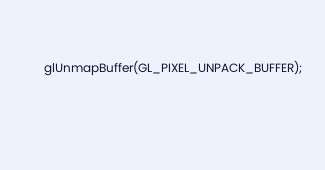glUnmapBuffer(GL_PIXEL_UNPACK_BUFFER);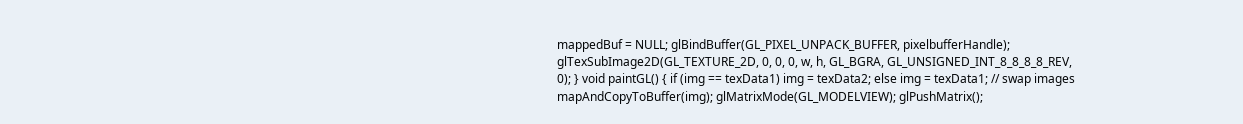mappedBuf = NULL; glBindBuffer(GL_PIXEL_UNPACK_BUFFER, pixelbufferHandle); glTexSubImage2D(GL_TEXTURE_2D, 0, 0, 0, w, h, GL_BGRA, GL_UNSIGNED_INT_8_8_8_8_REV, 0); } void paintGL() { if (img == texData1) img = texData2; else img = texData1; // swap images mapAndCopyToBuffer(img); glMatrixMode(GL_MODELVIEW); glPushMatrix();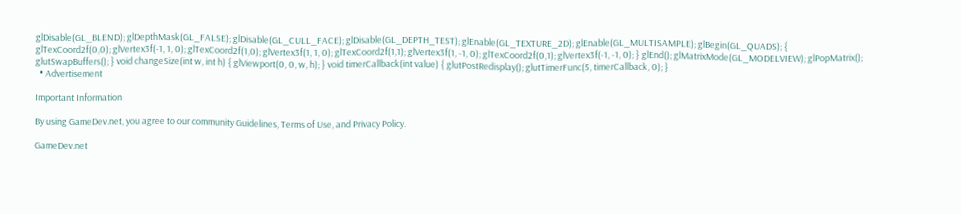glDisable(GL_BLEND); glDepthMask(GL_FALSE); glDisable(GL_CULL_FACE); glDisable(GL_DEPTH_TEST); glEnable(GL_TEXTURE_2D); glEnable(GL_MULTISAMPLE); glBegin(GL_QUADS); { glTexCoord2f(0,0); glVertex3f(-1, 1, 0); glTexCoord2f(1,0); glVertex3f(1, 1, 0); glTexCoord2f(1,1); glVertex3f(1, -1, 0); glTexCoord2f(0,1); glVertex3f(-1, -1, 0); } glEnd(); glMatrixMode(GL_MODELVIEW); glPopMatrix(); glutSwapBuffers(); } void changeSize(int w, int h) { glViewport(0, 0, w, h); } void timerCallback(int value) { glutPostRedisplay(); glutTimerFunc(5, timerCallback, 0); }
  • Advertisement

Important Information

By using GameDev.net, you agree to our community Guidelines, Terms of Use, and Privacy Policy.

GameDev.net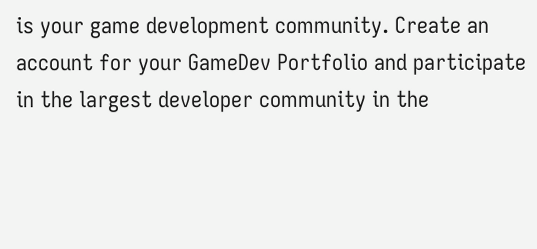is your game development community. Create an account for your GameDev Portfolio and participate in the largest developer community in the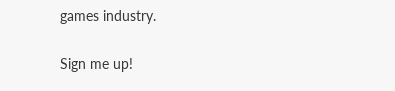games industry.

Sign me up!